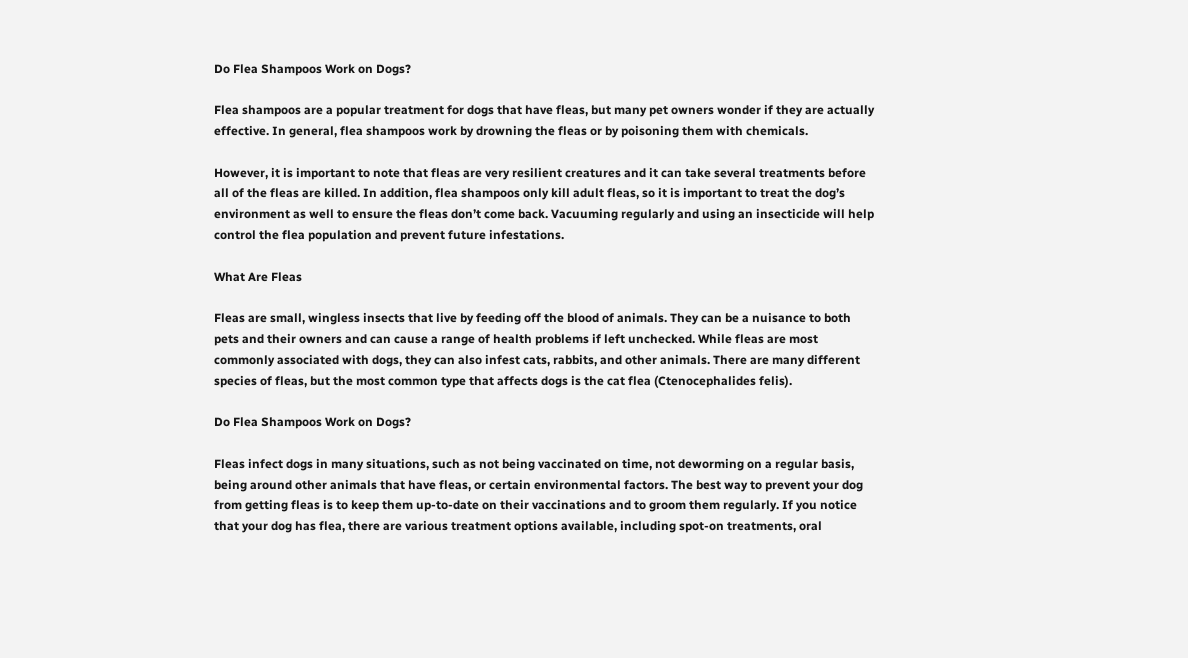Do Flea Shampoos Work on Dogs?

Flea shampoos are a popular treatment for dogs that have fleas, but many pet owners wonder if they are actually effective. In general, flea shampoos work by drowning the fleas or by poisoning them with chemicals.

However, it is important to note that fleas are very resilient creatures and it can take several treatments before all of the fleas are killed. In addition, flea shampoos only kill adult fleas, so it is important to treat the dog’s environment as well to ensure the fleas don’t come back. Vacuuming regularly and using an insecticide will help control the flea population and prevent future infestations.

What Are Fleas

Fleas are small, wingless insects that live by feeding off the blood of animals. They can be a nuisance to both pets and their owners and can cause a range of health problems if left unchecked. While fleas are most commonly associated with dogs, they can also infest cats, rabbits, and other animals. There are many different species of fleas, but the most common type that affects dogs is the cat flea (Ctenocephalides felis).

Do Flea Shampoos Work on Dogs?

Fleas infect dogs in many situations, such as not being vaccinated on time, not deworming on a regular basis, being around other animals that have fleas, or certain environmental factors. The best way to prevent your dog from getting fleas is to keep them up-to-date on their vaccinations and to groom them regularly. If you notice that your dog has flea, there are various treatment options available, including spot-on treatments, oral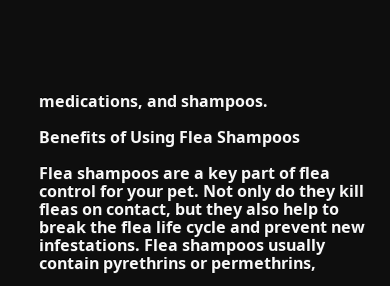medications, and shampoos.

Benefits of Using Flea Shampoos

Flea shampoos are a key part of flea control for your pet. Not only do they kill fleas on contact, but they also help to break the flea life cycle and prevent new infestations. Flea shampoos usually contain pyrethrins or permethrins,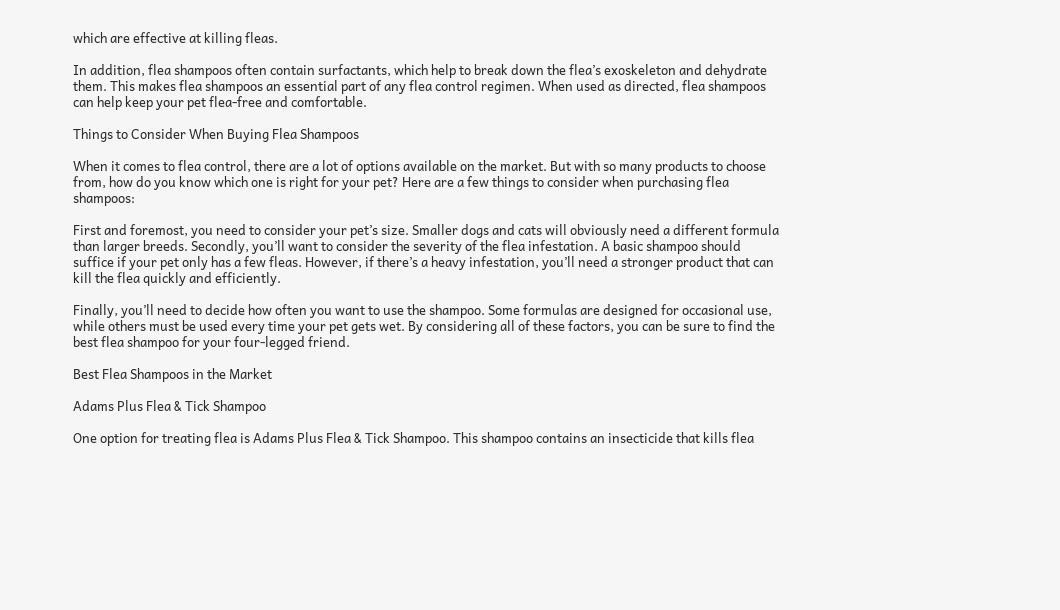which are effective at killing fleas.

In addition, flea shampoos often contain surfactants, which help to break down the flea’s exoskeleton and dehydrate them. This makes flea shampoos an essential part of any flea control regimen. When used as directed, flea shampoos can help keep your pet flea-free and comfortable.

Things to Consider When Buying Flea Shampoos

When it comes to flea control, there are a lot of options available on the market. But with so many products to choose from, how do you know which one is right for your pet? Here are a few things to consider when purchasing flea shampoos:

First and foremost, you need to consider your pet’s size. Smaller dogs and cats will obviously need a different formula than larger breeds. Secondly, you’ll want to consider the severity of the flea infestation. A basic shampoo should suffice if your pet only has a few fleas. However, if there’s a heavy infestation, you’ll need a stronger product that can kill the flea quickly and efficiently.

Finally, you’ll need to decide how often you want to use the shampoo. Some formulas are designed for occasional use, while others must be used every time your pet gets wet. By considering all of these factors, you can be sure to find the best flea shampoo for your four-legged friend.

Best Flea Shampoos in the Market

Adams Plus Flea & Tick Shampoo

One option for treating flea is Adams Plus Flea & Tick Shampoo. This shampoo contains an insecticide that kills flea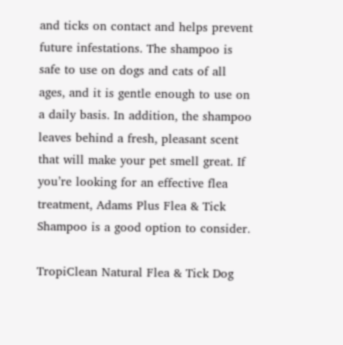and ticks on contact and helps prevent future infestations. The shampoo is safe to use on dogs and cats of all ages, and it is gentle enough to use on a daily basis. In addition, the shampoo leaves behind a fresh, pleasant scent that will make your pet smell great. If you’re looking for an effective flea treatment, Adams Plus Flea & Tick Shampoo is a good option to consider.

TropiClean Natural Flea & Tick Dog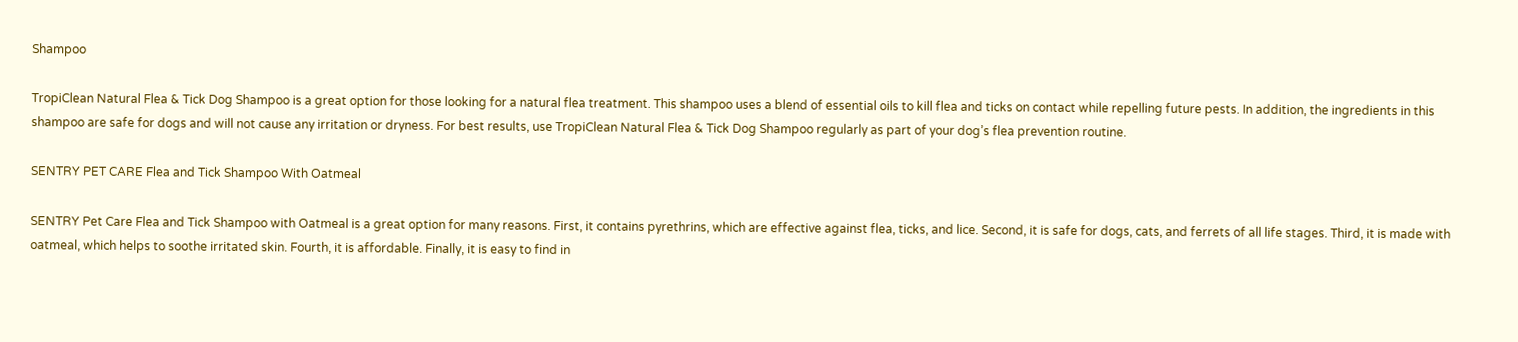Shampoo

TropiClean Natural Flea & Tick Dog Shampoo is a great option for those looking for a natural flea treatment. This shampoo uses a blend of essential oils to kill flea and ticks on contact while repelling future pests. In addition, the ingredients in this shampoo are safe for dogs and will not cause any irritation or dryness. For best results, use TropiClean Natural Flea & Tick Dog Shampoo regularly as part of your dog’s flea prevention routine.

SENTRY PET CARE Flea and Tick Shampoo With Oatmeal

SENTRY Pet Care Flea and Tick Shampoo with Oatmeal is a great option for many reasons. First, it contains pyrethrins, which are effective against flea, ticks, and lice. Second, it is safe for dogs, cats, and ferrets of all life stages. Third, it is made with oatmeal, which helps to soothe irritated skin. Fourth, it is affordable. Finally, it is easy to find in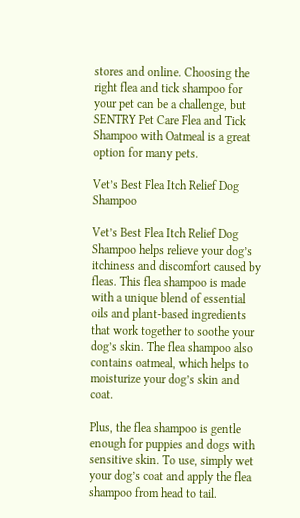stores and online. Choosing the right flea and tick shampoo for your pet can be a challenge, but SENTRY Pet Care Flea and Tick Shampoo with Oatmeal is a great option for many pets.

Vet’s Best Flea Itch Relief Dog Shampoo

Vet’s Best Flea Itch Relief Dog Shampoo helps relieve your dog’s itchiness and discomfort caused by fleas. This flea shampoo is made with a unique blend of essential oils and plant-based ingredients that work together to soothe your dog’s skin. The flea shampoo also contains oatmeal, which helps to moisturize your dog’s skin and coat.

Plus, the flea shampoo is gentle enough for puppies and dogs with sensitive skin. To use, simply wet your dog’s coat and apply the flea shampoo from head to tail.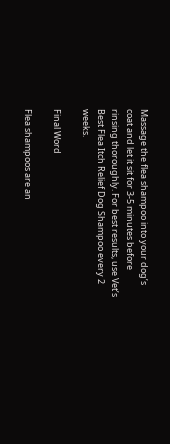Massage the flea shampoo into your dog’s coat and let it sit for 3-5 minutes before rinsing thoroughly. For best results, use Vet’s Best Flea Itch Relief Dog Shampoo every 2 weeks.

Final Word

Flea shampoos are an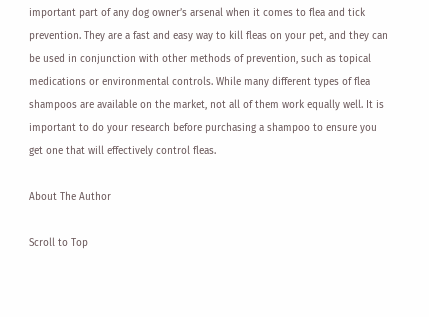important part of any dog owner’s arsenal when it comes to flea and tick prevention. They are a fast and easy way to kill fleas on your pet, and they can be used in conjunction with other methods of prevention, such as topical medications or environmental controls. While many different types of flea shampoos are available on the market, not all of them work equally well. It is important to do your research before purchasing a shampoo to ensure you get one that will effectively control fleas.

About The Author

Scroll to Top